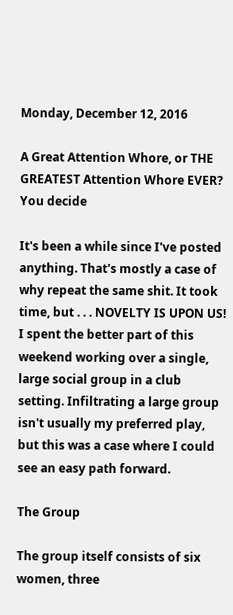Monday, December 12, 2016

A Great Attention Whore, or THE GREATEST Attention Whore EVER? You decide

It's been a while since I've posted anything. That's mostly a case of why repeat the same shit. It took time, but . . . NOVELTY IS UPON US! I spent the better part of this weekend working over a single, large social group in a club setting. Infiltrating a large group isn't usually my preferred play, but this was a case where I could see an easy path forward.

The Group

The group itself consists of six women, three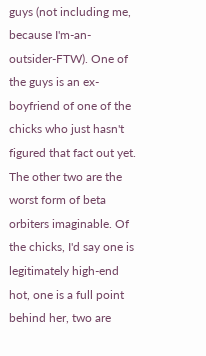guys (not including me, because I'm-an-outsider-FTW). One of the guys is an ex-boyfriend of one of the chicks who just hasn't figured that fact out yet. The other two are the worst form of beta orbiters imaginable. Of the chicks, I'd say one is legitimately high-end hot, one is a full point behind her, two are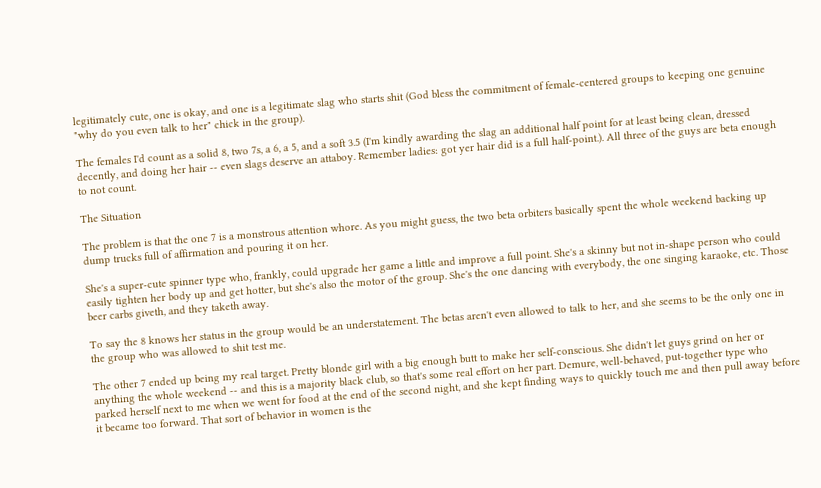legitimately cute, one is okay, and one is a legitimate slag who starts shit (God bless the commitment of female-centered groups to keeping one genuine "why do you even talk to her" chick in the group).

The females I'd count as a solid 8, two 7s, a 6, a 5, and a soft 3.5 (I'm kindly awarding the slag an additional half point for at least being clean, dressed decently, and doing her hair -- even slags deserve an attaboy. Remember ladies: got yer hair did is a full half-point.). All three of the guys are beta enough to not count.

The Situation

The problem is that the one 7 is a monstrous attention whore. As you might guess, the two beta orbiters basically spent the whole weekend backing up dump trucks full of affirmation and pouring it on her.

She's a super-cute spinner type who, frankly, could upgrade her game a little and improve a full point. She's a skinny but not in-shape person who could easily tighten her body up and get hotter, but she's also the motor of the group. She's the one dancing with everybody, the one singing karaoke, etc. Those beer carbs giveth, and they taketh away.

To say the 8 knows her status in the group would be an understatement. The betas aren't even allowed to talk to her, and she seems to be the only one in the group who was allowed to shit test me.

The other 7 ended up being my real target. Pretty blonde girl with a big enough butt to make her self-conscious. She didn't let guys grind on her or anything the whole weekend -- and this is a majority black club, so that's some real effort on her part. Demure, well-behaved, put-together type who parked herself next to me when we went for food at the end of the second night, and she kept finding ways to quickly touch me and then pull away before it became too forward. That sort of behavior in women is the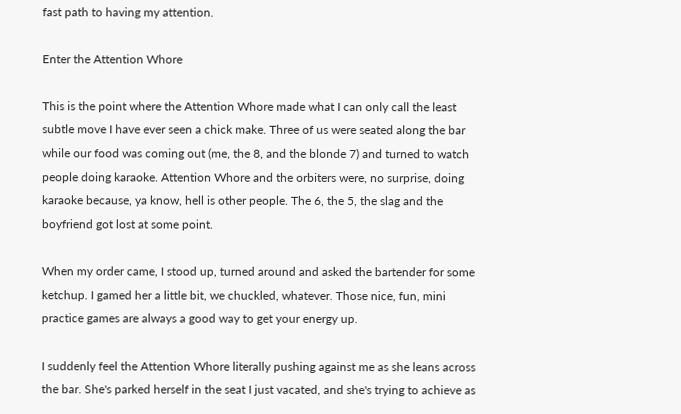fast path to having my attention.

Enter the Attention Whore

This is the point where the Attention Whore made what I can only call the least subtle move I have ever seen a chick make. Three of us were seated along the bar while our food was coming out (me, the 8, and the blonde 7) and turned to watch people doing karaoke. Attention Whore and the orbiters were, no surprise, doing karaoke because, ya know, hell is other people. The 6, the 5, the slag and the boyfriend got lost at some point.

When my order came, I stood up, turned around and asked the bartender for some ketchup. I gamed her a little bit, we chuckled, whatever. Those nice, fun, mini practice games are always a good way to get your energy up.

I suddenly feel the Attention Whore literally pushing against me as she leans across the bar. She's parked herself in the seat I just vacated, and she's trying to achieve as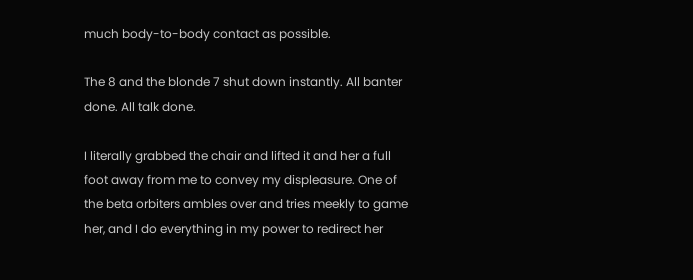much body-to-body contact as possible.

The 8 and the blonde 7 shut down instantly. All banter done. All talk done.

I literally grabbed the chair and lifted it and her a full foot away from me to convey my displeasure. One of the beta orbiters ambles over and tries meekly to game her, and I do everything in my power to redirect her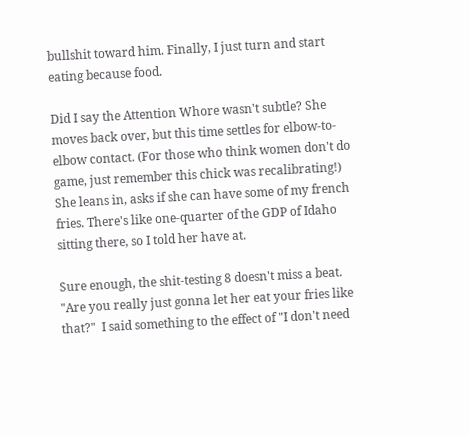bullshit toward him. Finally, I just turn and start eating because food.

Did I say the Attention Whore wasn't subtle? She moves back over, but this time settles for elbow-to-elbow contact. (For those who think women don't do game, just remember this chick was recalibrating!) She leans in, asks if she can have some of my french fries. There's like one-quarter of the GDP of Idaho sitting there, so I told her have at.

Sure enough, the shit-testing 8 doesn't miss a beat. "Are you really just gonna let her eat your fries like that?"  I said something to the effect of "I don't need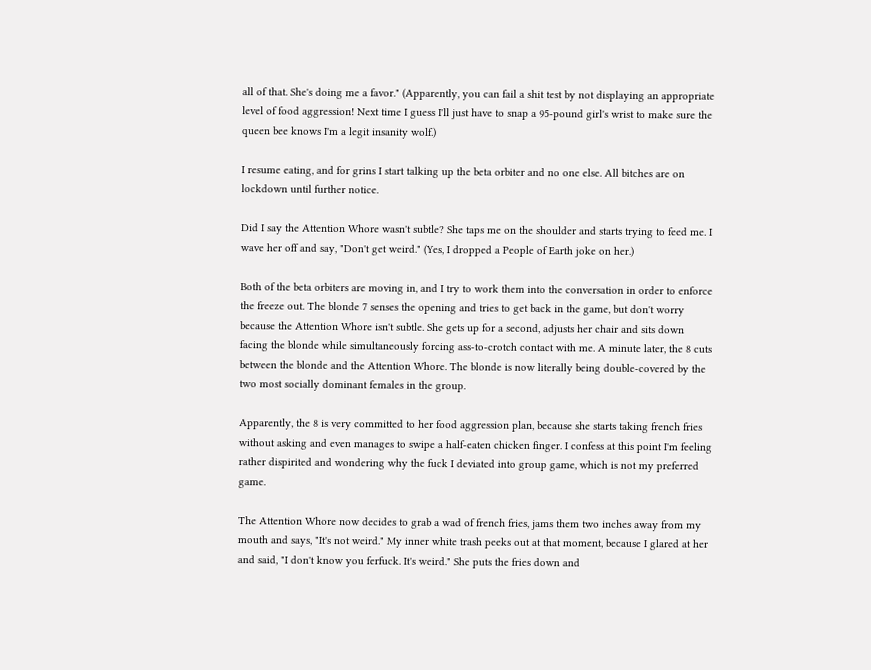all of that. She's doing me a favor." (Apparently, you can fail a shit test by not displaying an appropriate level of food aggression! Next time I guess I'll just have to snap a 95-pound girl's wrist to make sure the queen bee knows I'm a legit insanity wolf.)

I resume eating, and for grins I start talking up the beta orbiter and no one else. All bitches are on lockdown until further notice.

Did I say the Attention Whore wasn't subtle? She taps me on the shoulder and starts trying to feed me. I wave her off and say, "Don't get weird." (Yes, I dropped a People of Earth joke on her.)

Both of the beta orbiters are moving in, and I try to work them into the conversation in order to enforce the freeze out. The blonde 7 senses the opening and tries to get back in the game, but don't worry because the Attention Whore isn't subtle. She gets up for a second, adjusts her chair and sits down facing the blonde while simultaneously forcing ass-to-crotch contact with me. A minute later, the 8 cuts between the blonde and the Attention Whore. The blonde is now literally being double-covered by the two most socially dominant females in the group.

Apparently, the 8 is very committed to her food aggression plan, because she starts taking french fries without asking and even manages to swipe a half-eaten chicken finger. I confess at this point I'm feeling rather dispirited and wondering why the fuck I deviated into group game, which is not my preferred game.

The Attention Whore now decides to grab a wad of french fries, jams them two inches away from my mouth and says, "It's not weird." My inner white trash peeks out at that moment, because I glared at her and said, "I don't know you ferfuck. It's weird." She puts the fries down and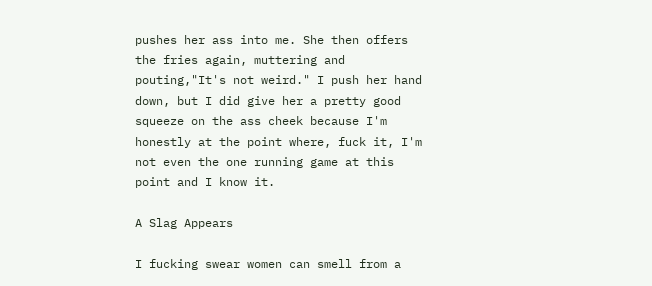pushes her ass into me. She then offers the fries again, muttering and pouting,"It's not weird." I push her hand down, but I did give her a pretty good squeeze on the ass cheek because I'm honestly at the point where, fuck it, I'm not even the one running game at this point and I know it.

A Slag Appears

I fucking swear women can smell from a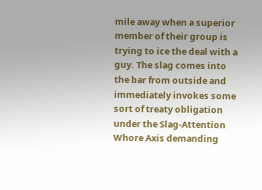mile away when a superior member of their group is trying to ice the deal with a guy. The slag comes into the bar from outside and immediately invokes some sort of treaty obligation under the Slag-Attention Whore Axis demanding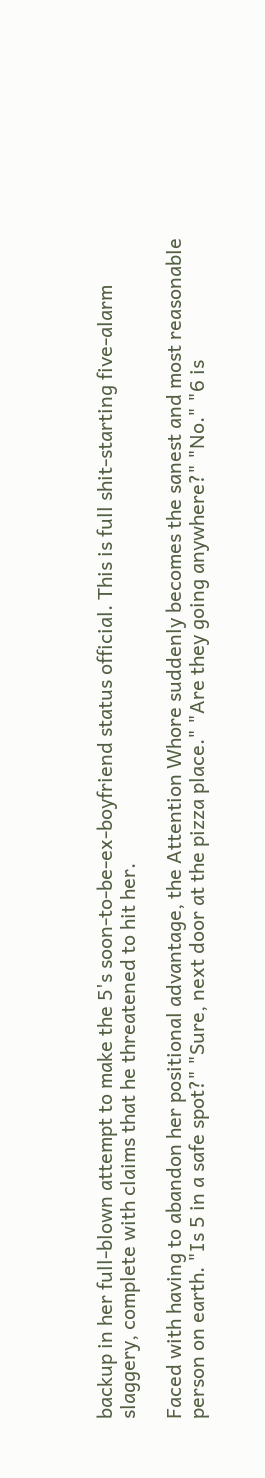backup in her full-blown attempt to make the 5's soon-to-be-ex-boyfriend status official. This is full shit-starting five-alarm slaggery, complete with claims that he threatened to hit her.

Faced with having to abandon her positional advantage, the Attention Whore suddenly becomes the sanest and most reasonable person on earth. "Is 5 in a safe spot?" "Sure, next door at the pizza place." "Are they going anywhere?" "No." "6 is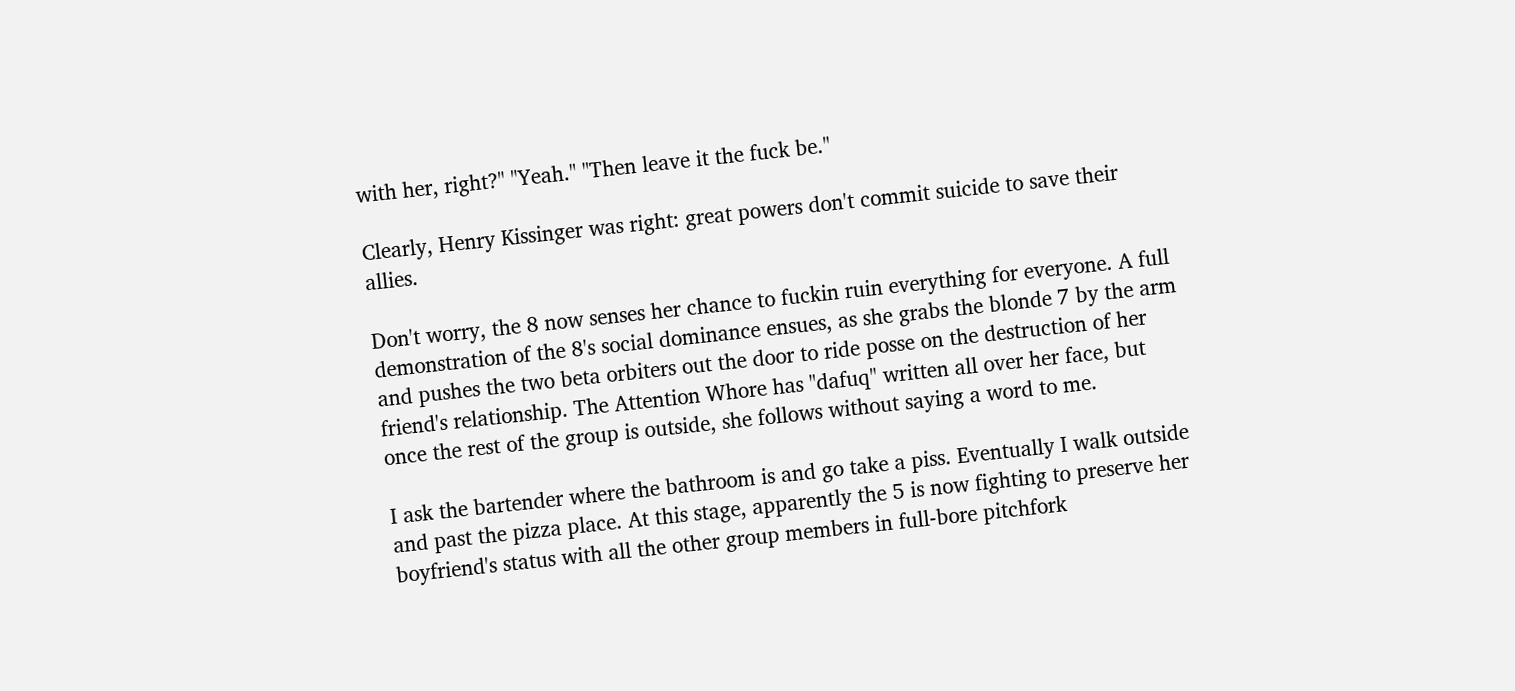with her, right?" "Yeah." "Then leave it the fuck be."

Clearly, Henry Kissinger was right: great powers don't commit suicide to save their allies.

Don't worry, the 8 now senses her chance to fuckin ruin everything for everyone. A full demonstration of the 8's social dominance ensues, as she grabs the blonde 7 by the arm and pushes the two beta orbiters out the door to ride posse on the destruction of her friend's relationship. The Attention Whore has "dafuq" written all over her face, but once the rest of the group is outside, she follows without saying a word to me.

I ask the bartender where the bathroom is and go take a piss. Eventually I walk outside and past the pizza place. At this stage, apparently the 5 is now fighting to preserve her boyfriend's status with all the other group members in full-bore pitchfork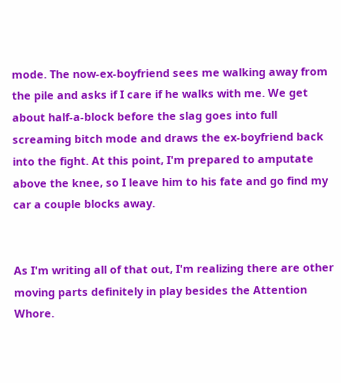mode. The now-ex-boyfriend sees me walking away from the pile and asks if I care if he walks with me. We get about half-a-block before the slag goes into full screaming bitch mode and draws the ex-boyfriend back into the fight. At this point, I'm prepared to amputate above the knee, so I leave him to his fate and go find my car a couple blocks away.


As I'm writing all of that out, I'm realizing there are other moving parts definitely in play besides the Attention Whore.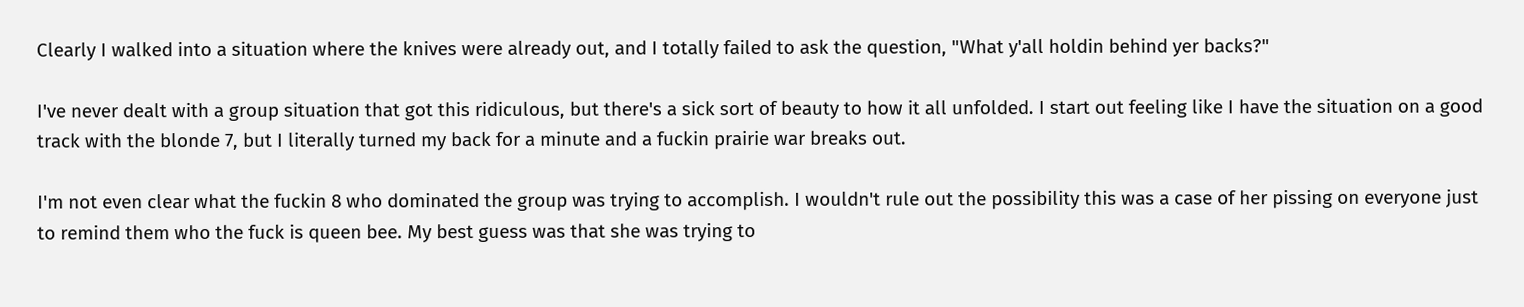Clearly I walked into a situation where the knives were already out, and I totally failed to ask the question, "What y'all holdin behind yer backs?"

I've never dealt with a group situation that got this ridiculous, but there's a sick sort of beauty to how it all unfolded. I start out feeling like I have the situation on a good track with the blonde 7, but I literally turned my back for a minute and a fuckin prairie war breaks out.

I'm not even clear what the fuckin 8 who dominated the group was trying to accomplish. I wouldn't rule out the possibility this was a case of her pissing on everyone just to remind them who the fuck is queen bee. My best guess was that she was trying to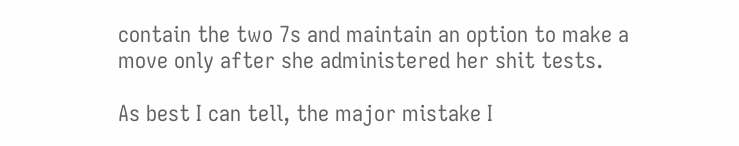contain the two 7s and maintain an option to make a move only after she administered her shit tests.

As best I can tell, the major mistake I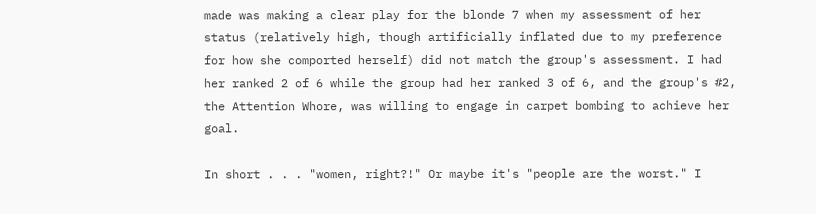made was making a clear play for the blonde 7 when my assessment of her status (relatively high, though artificially inflated due to my preference for how she comported herself) did not match the group's assessment. I had her ranked 2 of 6 while the group had her ranked 3 of 6, and the group's #2, the Attention Whore, was willing to engage in carpet bombing to achieve her goal.

In short . . . "women, right?!" Or maybe it's "people are the worst." I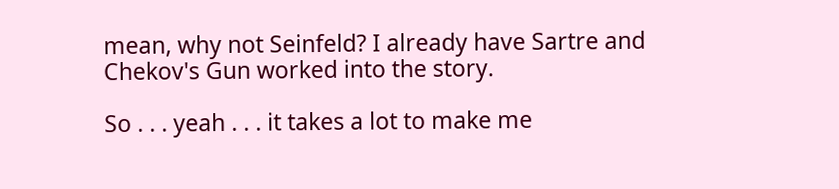mean, why not Seinfeld? I already have Sartre and Chekov's Gun worked into the story.

So . . . yeah . . . it takes a lot to make me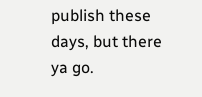publish these days, but there ya go.